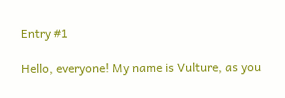Entry #1

Hello, everyone! My name is Vulture, as you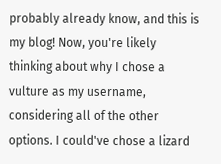probably already know, and this is my blog! Now, you're likely thinking about why I chose a vulture as my username, considering all of the other options. I could've chose a lizard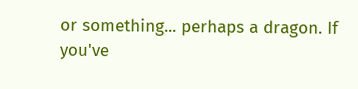or something... perhaps a dragon. If you've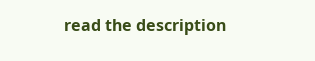read the description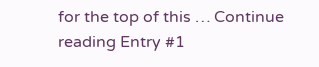for the top of this … Continue reading Entry #1